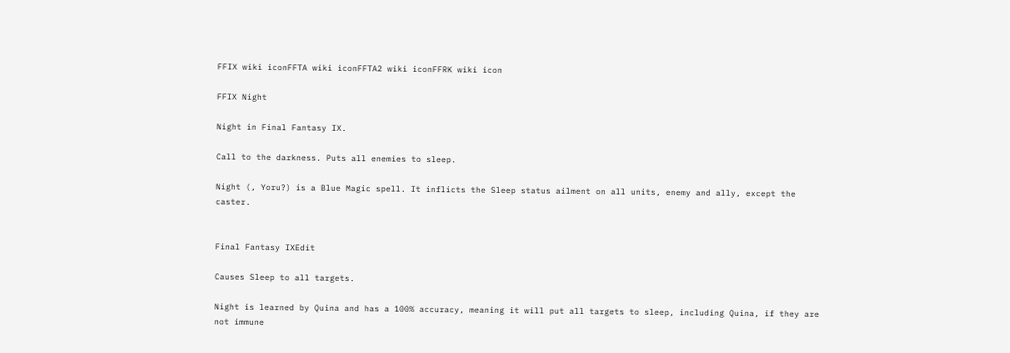FFIX wiki iconFFTA wiki iconFFTA2 wiki iconFFRK wiki icon

FFIX Night

Night in Final Fantasy IX.

Call to the darkness. Puts all enemies to sleep.

Night (, Yoru?) is a Blue Magic spell. It inflicts the Sleep status ailment on all units, enemy and ally, except the caster.


Final Fantasy IXEdit

Causes Sleep to all targets.

Night is learned by Quina and has a 100% accuracy, meaning it will put all targets to sleep, including Quina, if they are not immune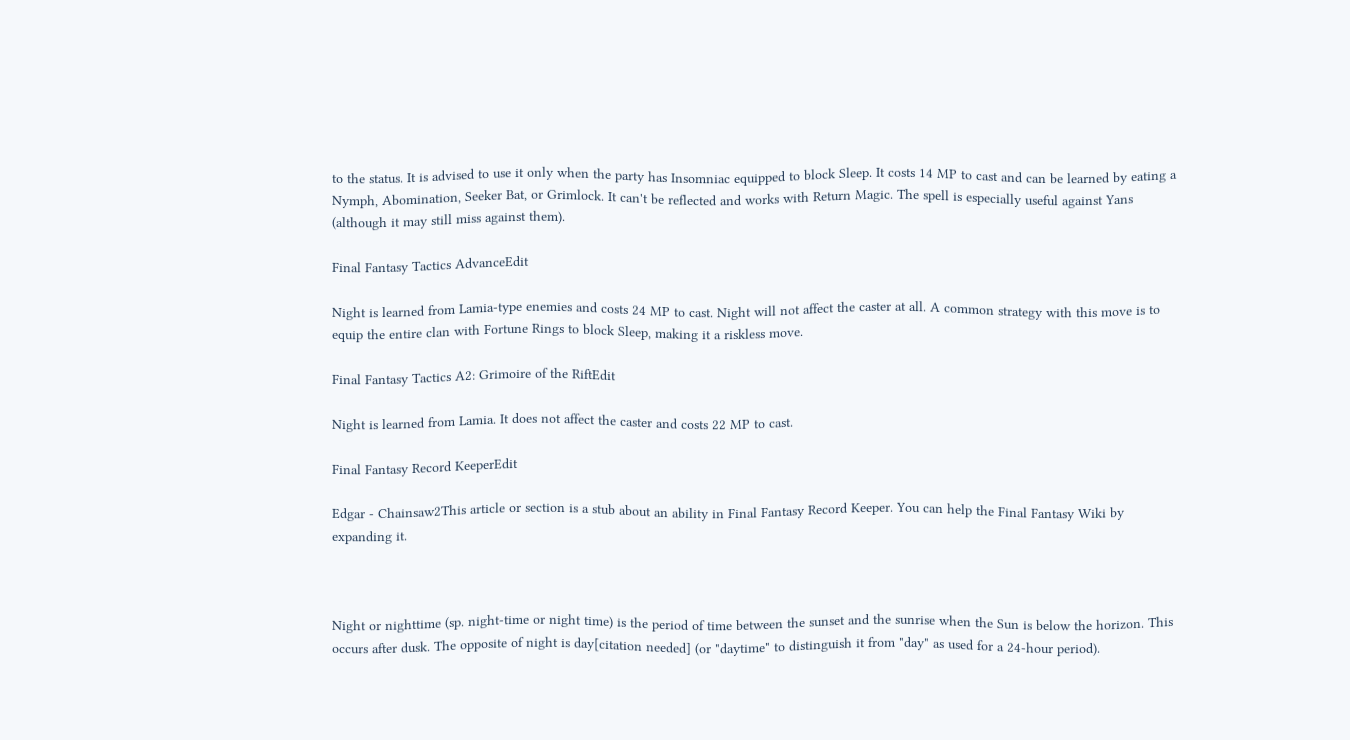to the status. It is advised to use it only when the party has Insomniac equipped to block Sleep. It costs 14 MP to cast and can be learned by eating a Nymph, Abomination, Seeker Bat, or Grimlock. It can't be reflected and works with Return Magic. The spell is especially useful against Yans (although it may still miss against them).

Final Fantasy Tactics AdvanceEdit

Night is learned from Lamia-type enemies and costs 24 MP to cast. Night will not affect the caster at all. A common strategy with this move is to equip the entire clan with Fortune Rings to block Sleep, making it a riskless move.

Final Fantasy Tactics A2: Grimoire of the RiftEdit

Night is learned from Lamia. It does not affect the caster and costs 22 MP to cast.

Final Fantasy Record KeeperEdit

Edgar - Chainsaw2This article or section is a stub about an ability in Final Fantasy Record Keeper. You can help the Final Fantasy Wiki by expanding it.



Night or nighttime (sp. night-time or night time) is the period of time between the sunset and the sunrise when the Sun is below the horizon. This occurs after dusk. The opposite of night is day[citation needed] (or "daytime" to distinguish it from "day" as used for a 24-hour period).